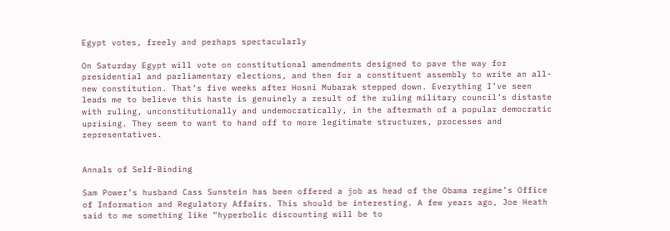Egypt votes, freely and perhaps spectacularly

On Saturday Egypt will vote on constitutional amendments designed to pave the way for presidential and parliamentary elections, and then for a constituent assembly to write an all-new constitution. That’s five weeks after Hosni Mubarak stepped down. Everything I’ve seen leads me to believe this haste is genuinely a result of the ruling military council’s distaste with ruling, unconstitutionally and undemocratically, in the aftermath of a popular democratic uprising. They seem to want to hand off to more legitimate structures, processes and representatives.


Annals of Self-Binding

Sam Power’s husband Cass Sunstein has been offered a job as head of the Obama regime’s Office of Information and Regulatory Affairs. This should be interesting. A few years ago, Joe Heath said to me something like “hyperbolic discounting will be to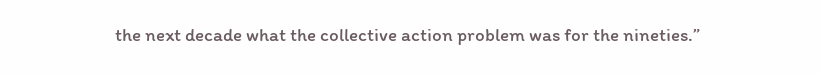the next decade what the collective action problem was for the nineties.”